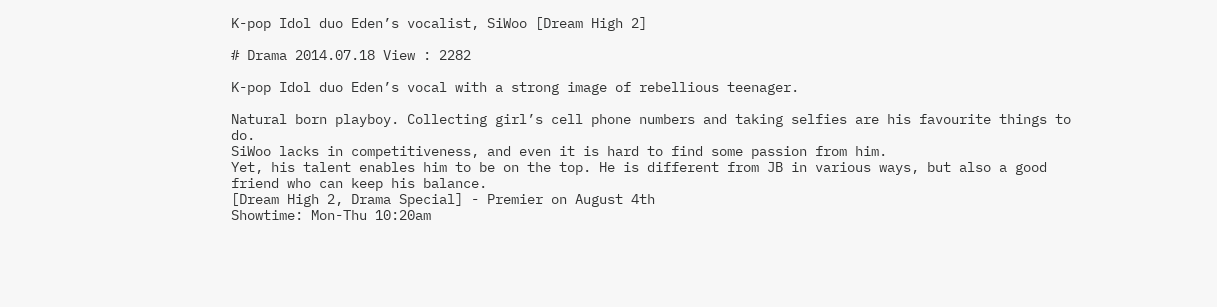K-pop Idol duo Eden’s vocalist, SiWoo [Dream High 2]

# Drama 2014.07.18 View : 2282

K-pop Idol duo Eden’s vocal with a strong image of rebellious teenager.

Natural born playboy. Collecting girl’s cell phone numbers and taking selfies are his favourite things to do.
SiWoo lacks in competitiveness, and even it is hard to find some passion from him.
Yet, his talent enables him to be on the top. He is different from JB in various ways, but also a good friend who can keep his balance.
[Dream High 2, Drama Special] - Premier on August 4th
Showtime: Mon-Thu 10:20am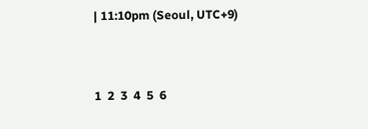| 11:10pm (Seoul, UTC+9)


1  2  3  4  5  6